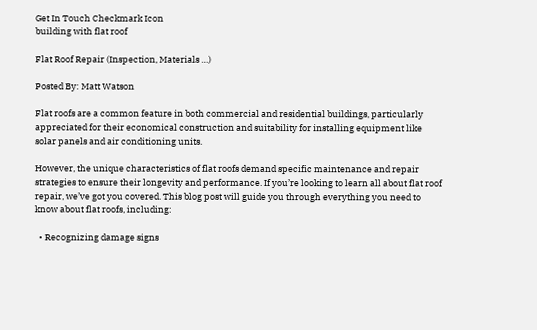Get In Touch Checkmark Icon
building with flat roof

Flat Roof Repair (Inspection, Materials …)

Posted By: Matt Watson

Flat roofs are a common feature in both commercial and residential buildings, particularly appreciated for their economical construction and suitability for installing equipment like solar panels and air conditioning units.

However, the unique characteristics of flat roofs demand specific maintenance and repair strategies to ensure their longevity and performance. If you’re looking to learn all about flat roof repair, we’ve got you covered. This blog post will guide you through everything you need to know about flat roofs, including:

  • Recognizing damage signs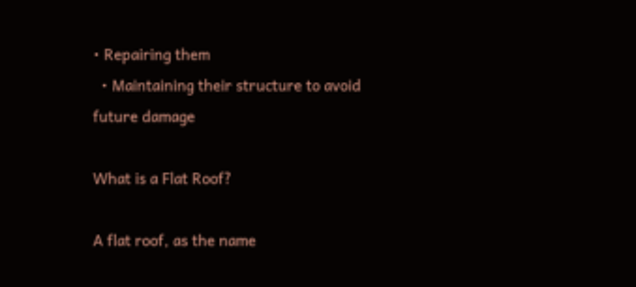• Repairing them
  • Maintaining their structure to avoid future damage

What is a Flat Roof?

A flat roof, as the name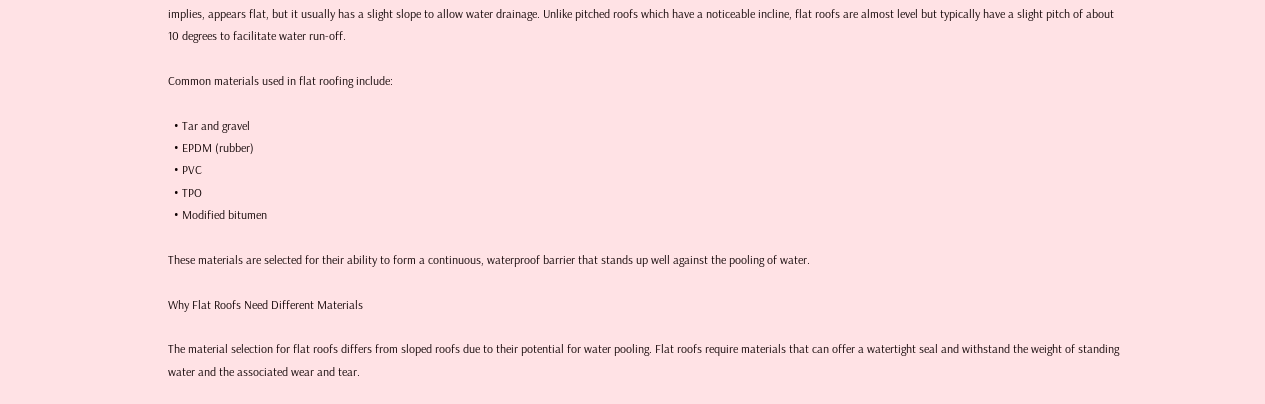implies, appears flat, but it usually has a slight slope to allow water drainage. Unlike pitched roofs which have a noticeable incline, flat roofs are almost level but typically have a slight pitch of about 10 degrees to facilitate water run-off.

Common materials used in flat roofing include:

  • Tar and gravel
  • EPDM (rubber)
  • PVC
  • TPO
  • Modified bitumen

These materials are selected for their ability to form a continuous, waterproof barrier that stands up well against the pooling of water.

Why Flat Roofs Need Different Materials

The material selection for flat roofs differs from sloped roofs due to their potential for water pooling. Flat roofs require materials that can offer a watertight seal and withstand the weight of standing water and the associated wear and tear.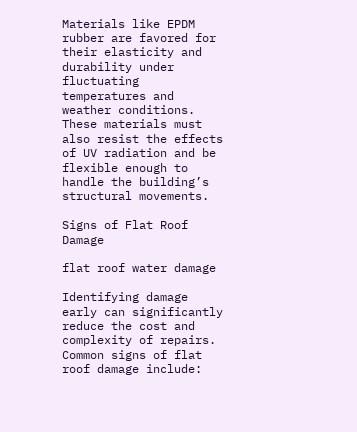Materials like EPDM rubber are favored for their elasticity and durability under fluctuating temperatures and weather conditions. These materials must also resist the effects of UV radiation and be flexible enough to handle the building’s structural movements.

Signs of Flat Roof Damage

flat roof water damage

Identifying damage early can significantly reduce the cost and complexity of repairs. Common signs of flat roof damage include: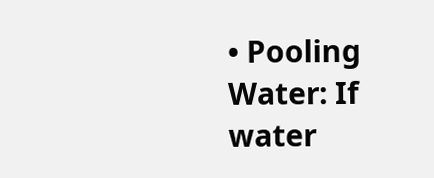• Pooling Water: If water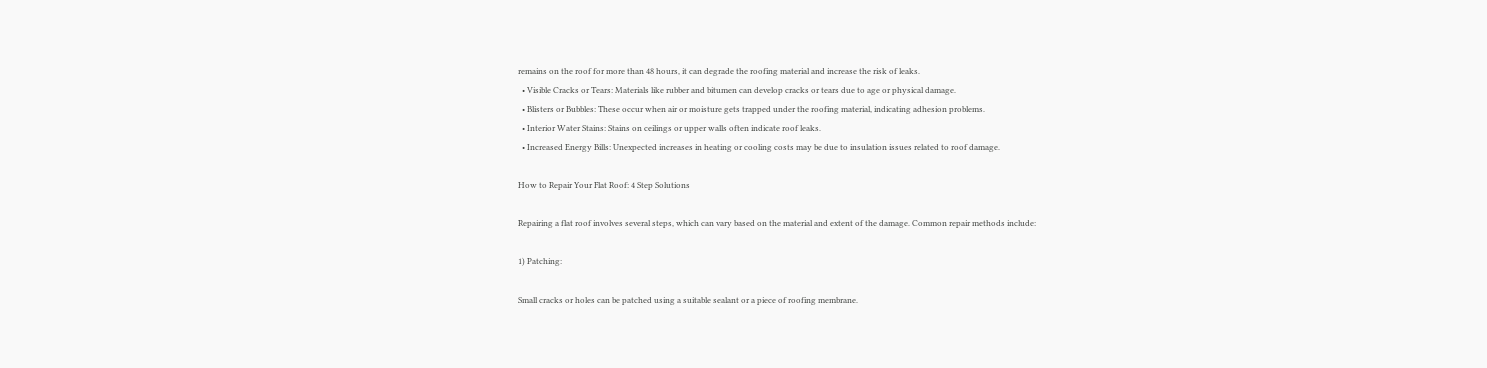remains on the roof for more than 48 hours, it can degrade the roofing material and increase the risk of leaks.
  • Visible Cracks or Tears: Materials like rubber and bitumen can develop cracks or tears due to age or physical damage.
  • Blisters or Bubbles: These occur when air or moisture gets trapped under the roofing material, indicating adhesion problems.
  • Interior Water Stains: Stains on ceilings or upper walls often indicate roof leaks.
  • Increased Energy Bills: Unexpected increases in heating or cooling costs may be due to insulation issues related to roof damage.

How to Repair Your Flat Roof: 4 Step Solutions

Repairing a flat roof involves several steps, which can vary based on the material and extent of the damage. Common repair methods include:

1) Patching:

Small cracks or holes can be patched using a suitable sealant or a piece of roofing membrane.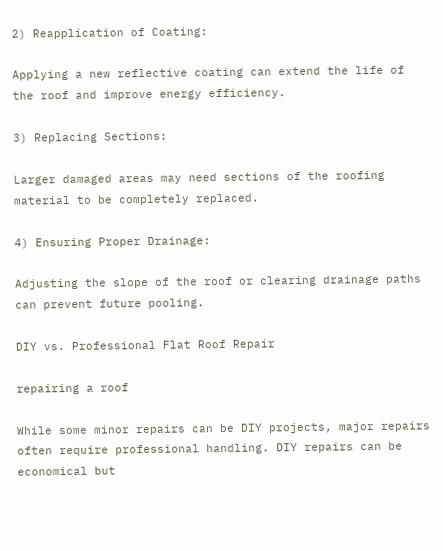2) Reapplication of Coating:

Applying a new reflective coating can extend the life of the roof and improve energy efficiency.

3) Replacing Sections:

Larger damaged areas may need sections of the roofing material to be completely replaced.

4) Ensuring Proper Drainage:

Adjusting the slope of the roof or clearing drainage paths can prevent future pooling.

DIY vs. Professional Flat Roof Repair

repairing a roof

While some minor repairs can be DIY projects, major repairs often require professional handling. DIY repairs can be economical but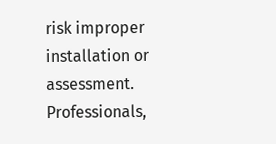risk improper installation or assessment. Professionals,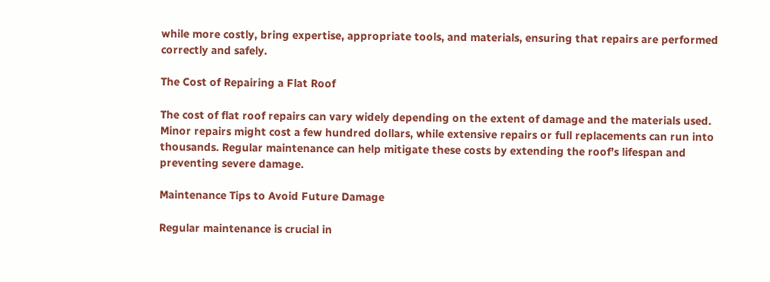while more costly, bring expertise, appropriate tools, and materials, ensuring that repairs are performed correctly and safely.

The Cost of Repairing a Flat Roof

The cost of flat roof repairs can vary widely depending on the extent of damage and the materials used. Minor repairs might cost a few hundred dollars, while extensive repairs or full replacements can run into thousands. Regular maintenance can help mitigate these costs by extending the roof’s lifespan and preventing severe damage.

Maintenance Tips to Avoid Future Damage

Regular maintenance is crucial in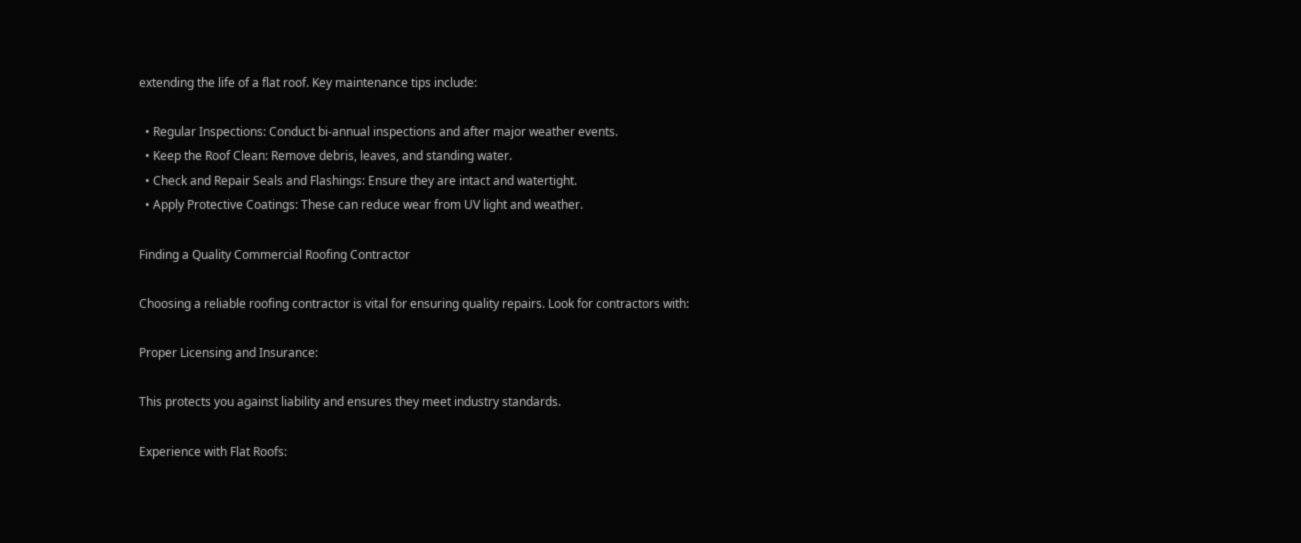extending the life of a flat roof. Key maintenance tips include:

  • Regular Inspections: Conduct bi-annual inspections and after major weather events.
  • Keep the Roof Clean: Remove debris, leaves, and standing water.
  • Check and Repair Seals and Flashings: Ensure they are intact and watertight.
  • Apply Protective Coatings: These can reduce wear from UV light and weather.

Finding a Quality Commercial Roofing Contractor

Choosing a reliable roofing contractor is vital for ensuring quality repairs. Look for contractors with:

Proper Licensing and Insurance:

This protects you against liability and ensures they meet industry standards.

Experience with Flat Roofs: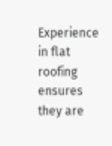Experience in flat roofing ensures they are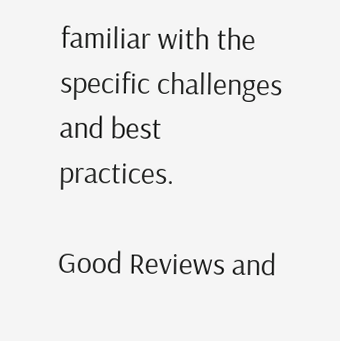familiar with the specific challenges and best practices.

Good Reviews and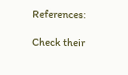References:

Check their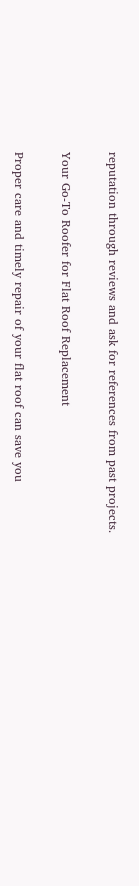reputation through reviews and ask for references from past projects.

Your Go-To Roofer for Flat Roof Replacement

Proper care and timely repair of your flat roof can save you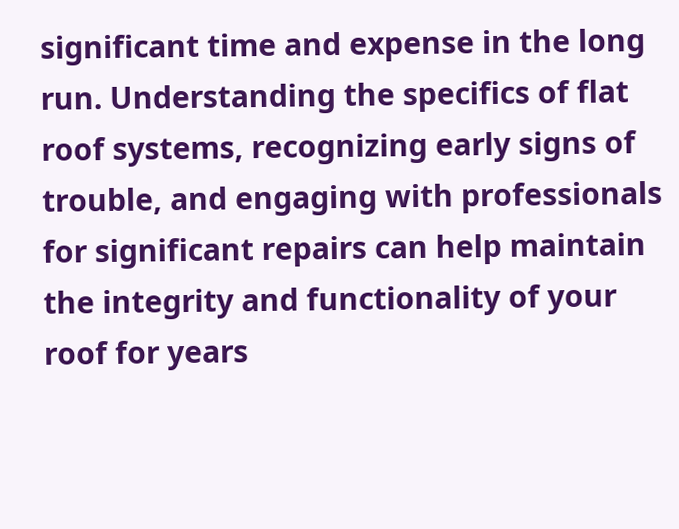significant time and expense in the long run. Understanding the specifics of flat roof systems, recognizing early signs of trouble, and engaging with professionals for significant repairs can help maintain the integrity and functionality of your roof for years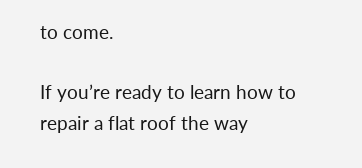to come.

If you’re ready to learn how to repair a flat roof the way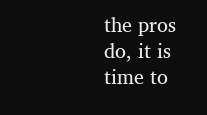the pros do, it is time to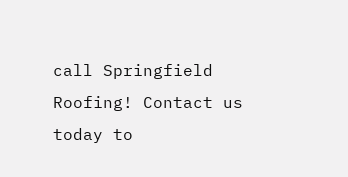call Springfield Roofing! Contact us today to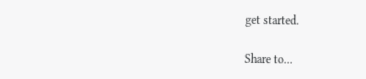get started.

Share to...